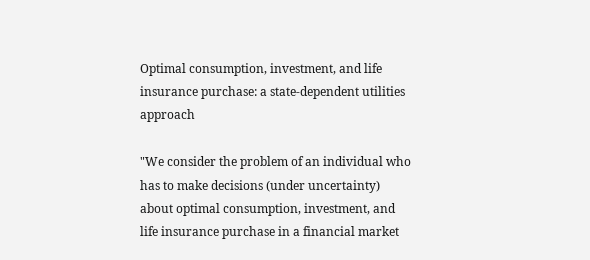Optimal consumption, investment, and life insurance purchase: a state-dependent utilities approach

"We consider the problem of an individual who has to make decisions (under uncertainty) about optimal consumption, investment, and life insurance purchase in a financial market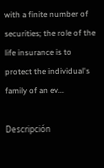with a finite number of securities; the role of the life insurance is to protect the individual's family of an ev...

Descripción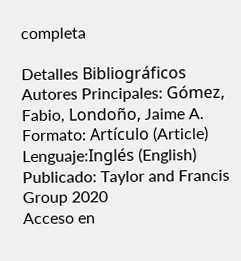completa

Detalles Bibliográficos
Autores Principales: Gómez, Fabio, Londoño, Jaime A.
Formato: Artículo (Article)
Lenguaje:Inglés (English)
Publicado: Taylor and Francis Group 2020
Acceso en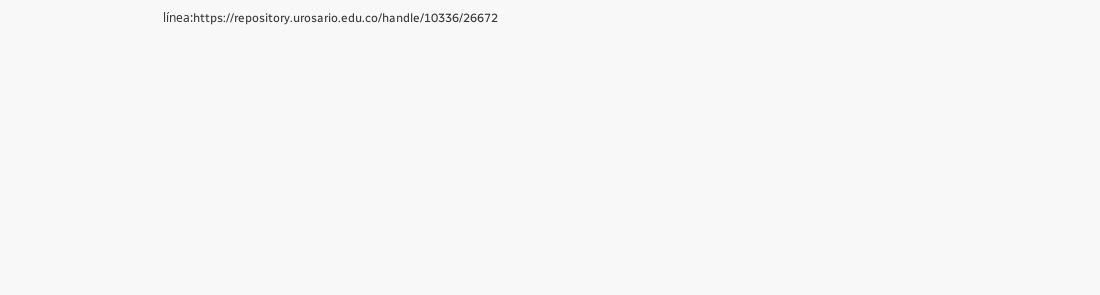línea:https://repository.urosario.edu.co/handle/10336/26672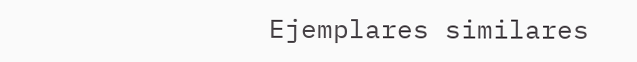Ejemplares similares